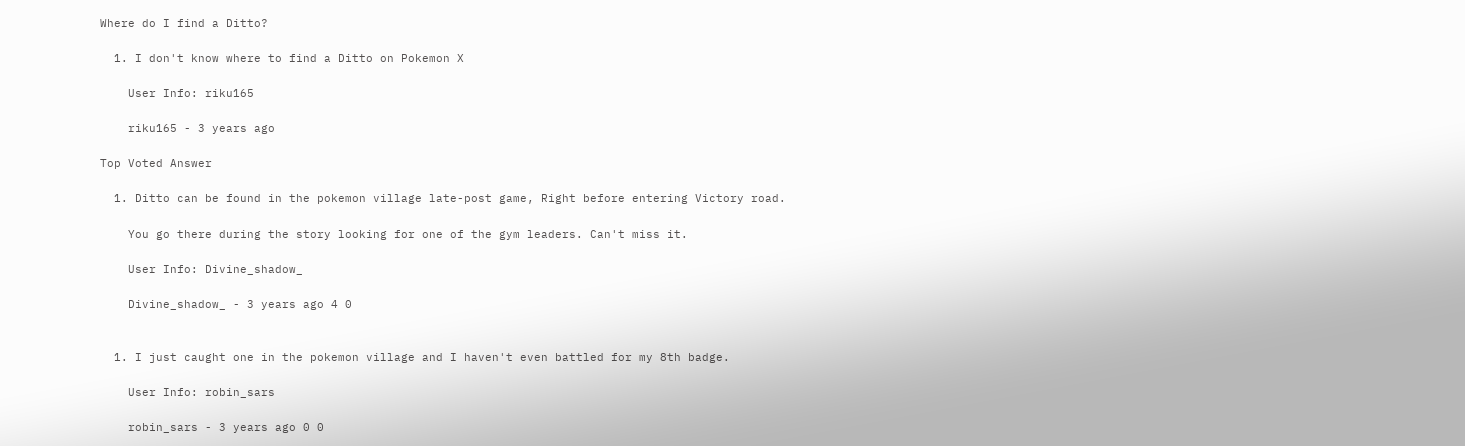Where do I find a Ditto?

  1. I don't know where to find a Ditto on Pokemon X

    User Info: riku165

    riku165 - 3 years ago

Top Voted Answer

  1. Ditto can be found in the pokemon village late-post game, Right before entering Victory road.

    You go there during the story looking for one of the gym leaders. Can't miss it.

    User Info: Divine_shadow_

    Divine_shadow_ - 3 years ago 4 0


  1. I just caught one in the pokemon village and I haven't even battled for my 8th badge.

    User Info: robin_sars

    robin_sars - 3 years ago 0 0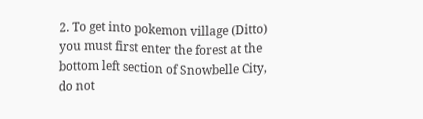2. To get into pokemon village (Ditto) you must first enter the forest at the bottom left section of Snowbelle City, do not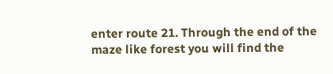enter route 21. Through the end of the maze like forest you will find the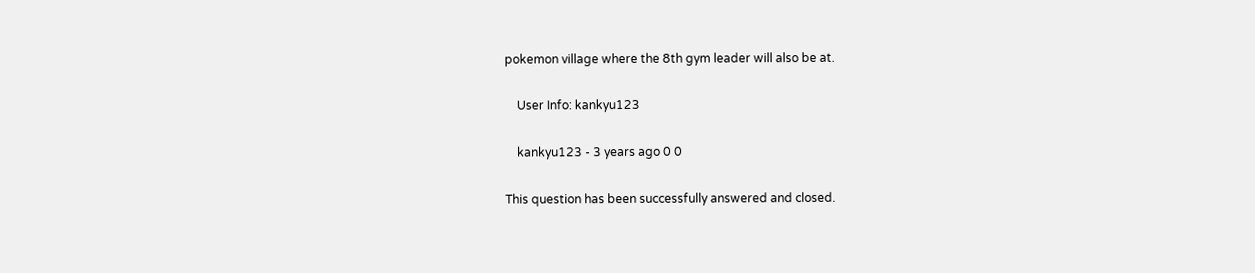pokemon village where the 8th gym leader will also be at.

    User Info: kankyu123

    kankyu123 - 3 years ago 0 0

This question has been successfully answered and closed.